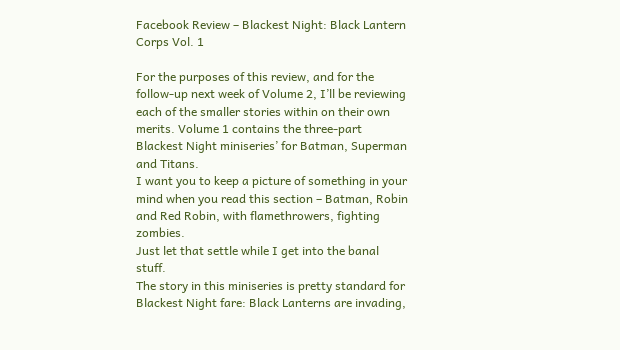Facebook Review – Blackest Night: Black Lantern Corps Vol. 1

For the purposes of this review, and for the follow-up next week of Volume 2, I’ll be reviewing each of the smaller stories within on their own merits. Volume 1 contains the three-part Blackest Night miniseries’ for Batman, Superman and Titans.
I want you to keep a picture of something in your mind when you read this section – Batman, Robin and Red Robin, with flamethrowers, fighting zombies.
Just let that settle while I get into the banal stuff.
The story in this miniseries is pretty standard for Blackest Night fare: Black Lanterns are invading,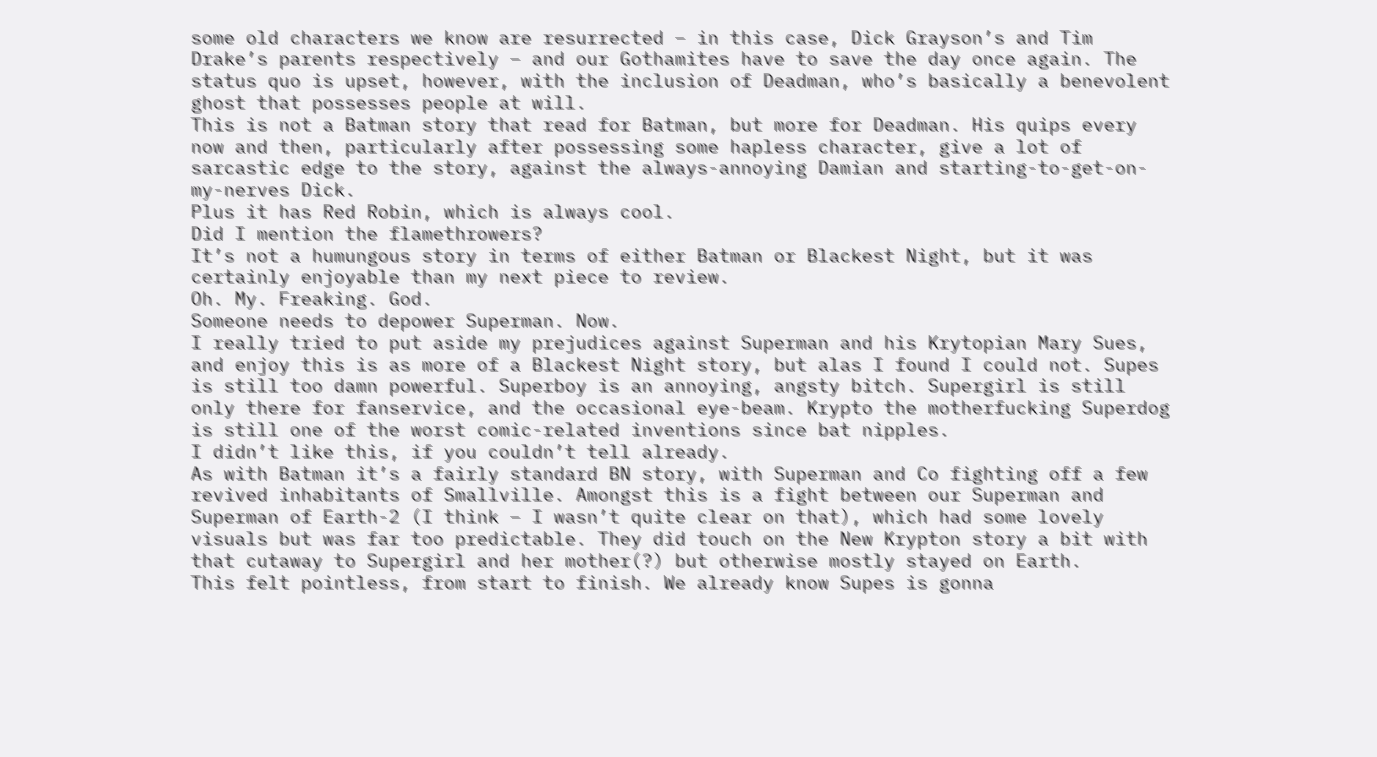some old characters we know are resurrected – in this case, Dick Grayson’s and Tim Drake’s parents respectively – and our Gothamites have to save the day once again. The status quo is upset, however, with the inclusion of Deadman, who’s basically a benevolent ghost that possesses people at will.
This is not a Batman story that read for Batman, but more for Deadman. His quips every now and then, particularly after possessing some hapless character, give a lot of sarcastic edge to the story, against the always-annoying Damian and starting-to-get-on-my-nerves Dick.
Plus it has Red Robin, which is always cool.
Did I mention the flamethrowers?
It’s not a humungous story in terms of either Batman or Blackest Night, but it was certainly enjoyable than my next piece to review.
Oh. My. Freaking. God.
Someone needs to depower Superman. Now.
I really tried to put aside my prejudices against Superman and his Krytopian Mary Sues, and enjoy this is as more of a Blackest Night story, but alas I found I could not. Supes is still too damn powerful. Superboy is an annoying, angsty bitch. Supergirl is still only there for fanservice, and the occasional eye-beam. Krypto the motherfucking Superdog is still one of the worst comic-related inventions since bat nipples.
I didn’t like this, if you couldn’t tell already.
As with Batman it’s a fairly standard BN story, with Superman and Co fighting off a few revived inhabitants of Smallville. Amongst this is a fight between our Superman and Superman of Earth-2 (I think – I wasn’t quite clear on that), which had some lovely visuals but was far too predictable. They did touch on the New Krypton story a bit with that cutaway to Supergirl and her mother(?) but otherwise mostly stayed on Earth.
This felt pointless, from start to finish. We already know Supes is gonna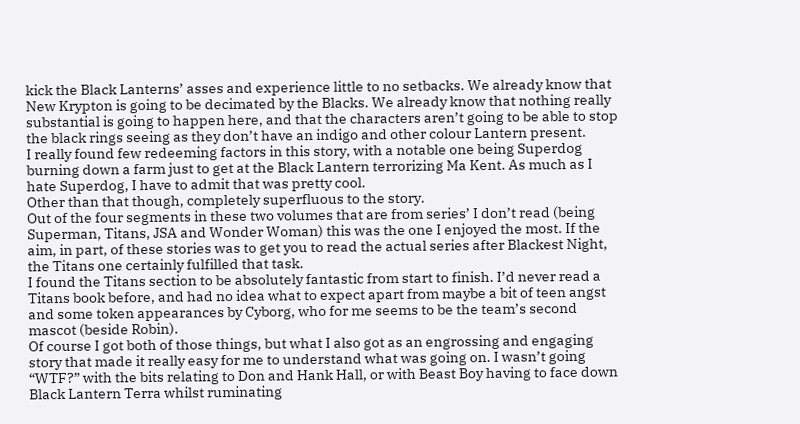kick the Black Lanterns’ asses and experience little to no setbacks. We already know that New Krypton is going to be decimated by the Blacks. We already know that nothing really substantial is going to happen here, and that the characters aren’t going to be able to stop the black rings seeing as they don’t have an indigo and other colour Lantern present.
I really found few redeeming factors in this story, with a notable one being Superdog burning down a farm just to get at the Black Lantern terrorizing Ma Kent. As much as I hate Superdog, I have to admit that was pretty cool.
Other than that though, completely superfluous to the story.
Out of the four segments in these two volumes that are from series’ I don’t read (being Superman, Titans, JSA and Wonder Woman) this was the one I enjoyed the most. If the aim, in part, of these stories was to get you to read the actual series after Blackest Night, the Titans one certainly fulfilled that task.
I found the Titans section to be absolutely fantastic from start to finish. I’d never read a Titans book before, and had no idea what to expect apart from maybe a bit of teen angst and some token appearances by Cyborg, who for me seems to be the team’s second mascot (beside Robin).
Of course I got both of those things, but what I also got as an engrossing and engaging story that made it really easy for me to understand what was going on. I wasn’t going “WTF?” with the bits relating to Don and Hank Hall, or with Beast Boy having to face down Black Lantern Terra whilst ruminating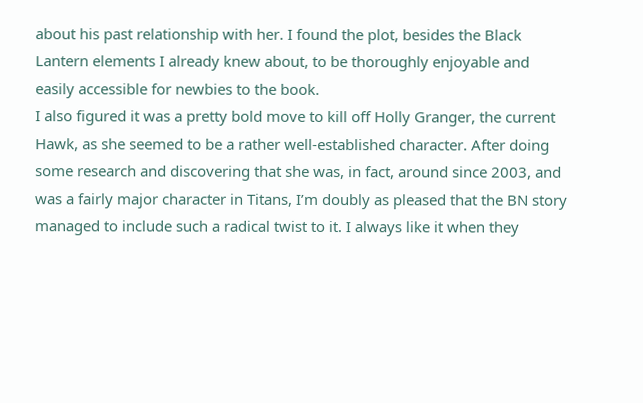about his past relationship with her. I found the plot, besides the Black Lantern elements I already knew about, to be thoroughly enjoyable and easily accessible for newbies to the book.
I also figured it was a pretty bold move to kill off Holly Granger, the current Hawk, as she seemed to be a rather well-established character. After doing some research and discovering that she was, in fact, around since 2003, and was a fairly major character in Titans, I’m doubly as pleased that the BN story managed to include such a radical twist to it. I always like it when they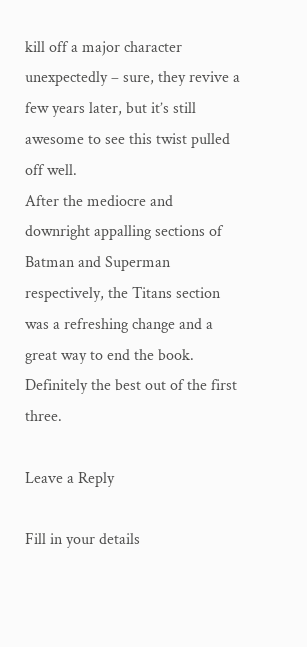kill off a major character unexpectedly – sure, they revive a few years later, but it’s still awesome to see this twist pulled off well.
After the mediocre and downright appalling sections of Batman and Superman respectively, the Titans section was a refreshing change and a great way to end the book. Definitely the best out of the first three.

Leave a Reply

Fill in your details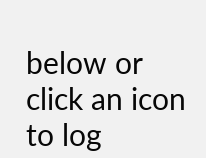below or click an icon to log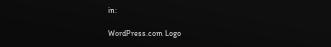in:

WordPress.com Logo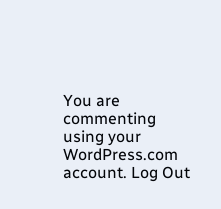You are commenting using your WordPress.com account. Log Out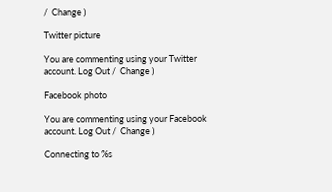/  Change )

Twitter picture

You are commenting using your Twitter account. Log Out /  Change )

Facebook photo

You are commenting using your Facebook account. Log Out /  Change )

Connecting to %s